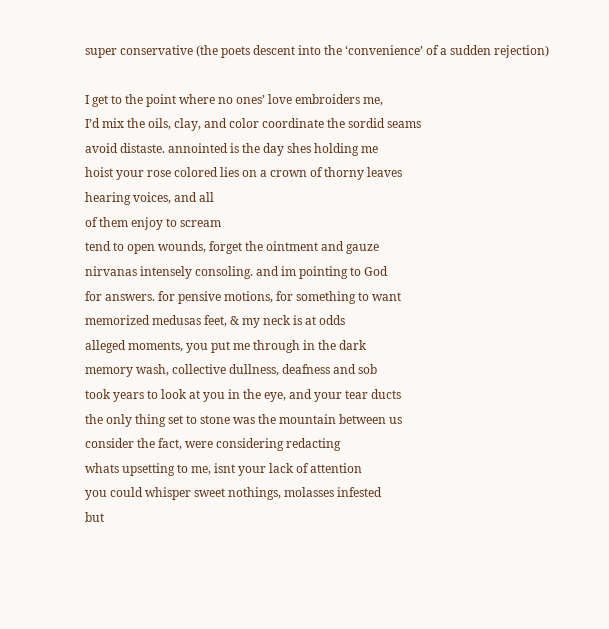super conservative (the poets descent into the ‘convenience’ of a sudden rejection)

I get to the point where no ones’ love embroiders me,
I’d mix the oils, clay, and color coordinate the sordid seams
avoid distaste. annointed is the day shes holding me
hoist your rose colored lies on a crown of thorny leaves
hearing voices, and all
of them enjoy to scream
tend to open wounds, forget the ointment and gauze
nirvanas intensely consoling. and im pointing to God
for answers. for pensive motions, for something to want
memorized medusas feet, & my neck is at odds
alleged moments, you put me through in the dark
memory wash, collective dullness, deafness and sob
took years to look at you in the eye, and your tear ducts
the only thing set to stone was the mountain between us
consider the fact, were considering redacting
whats upsetting to me, isnt your lack of attention
you could whisper sweet nothings, molasses infested
but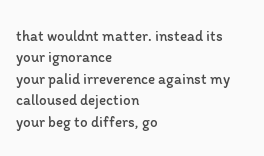that wouldnt matter. instead its your ignorance
your palid irreverence against my calloused dejection
your beg to differs, go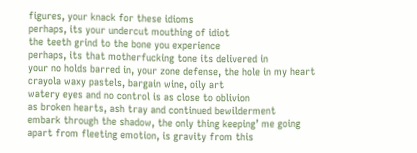figures, your knack for these idioms
perhaps, its your undercut mouthing of idiot
the teeth grind to the bone you experience
perhaps, its that motherfucking tone its delivered in
your no holds barred in, your zone defense, the hole in my heart
crayola waxy pastels, bargain wine, oily art
watery eyes and no control is as close to oblivion
as broken hearts, ash tray and continued bewilderment
embark through the shadow, the only thing keeping’ me going
apart from fleeting emotion, is gravity from this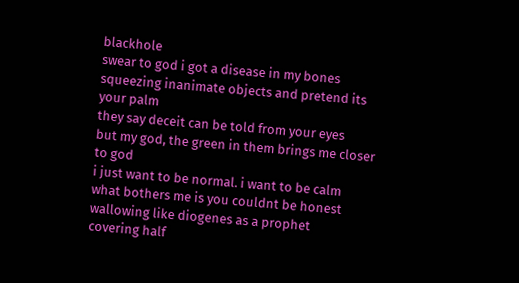blackhole
swear to god i got a disease in my bones
squeezing inanimate objects and pretend its your palm
they say deceit can be told from your eyes
but my god, the green in them brings me closer to god
i just want to be normal. i want to be calm
what bothers me is you couldnt be honest
wallowing like diogenes as a prophet
covering half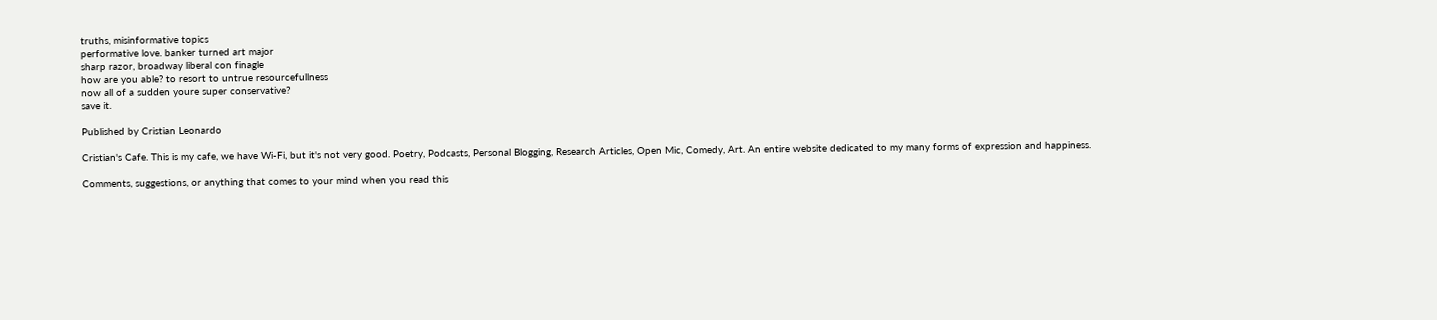truths, misinformative topics
performative love. banker turned art major
sharp razor, broadway liberal con finagle
how are you able? to resort to untrue resourcefullness
now all of a sudden youre super conservative?
save it.

Published by Cristian Leonardo

Cristian's Cafe. This is my cafe, we have Wi-Fi, but it's not very good. Poetry, Podcasts, Personal Blogging, Research Articles, Open Mic, Comedy, Art. An entire website dedicated to my many forms of expression and happiness.

Comments, suggestions, or anything that comes to your mind when you read this